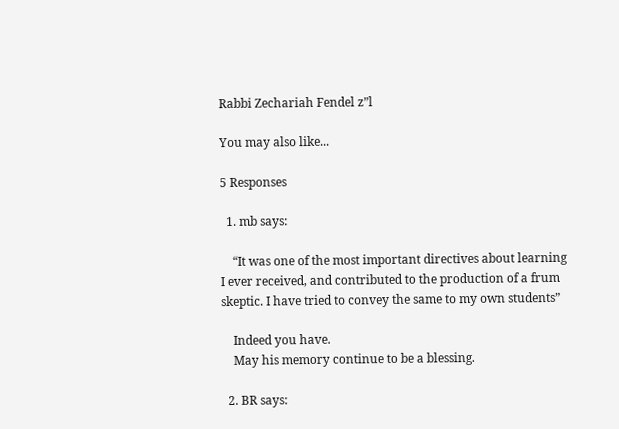Rabbi Zechariah Fendel z”l

You may also like...

5 Responses

  1. mb says:

    “It was one of the most important directives about learning I ever received, and contributed to the production of a frum skeptic. I have tried to convey the same to my own students”

    Indeed you have.
    May his memory continue to be a blessing.

  2. BR says: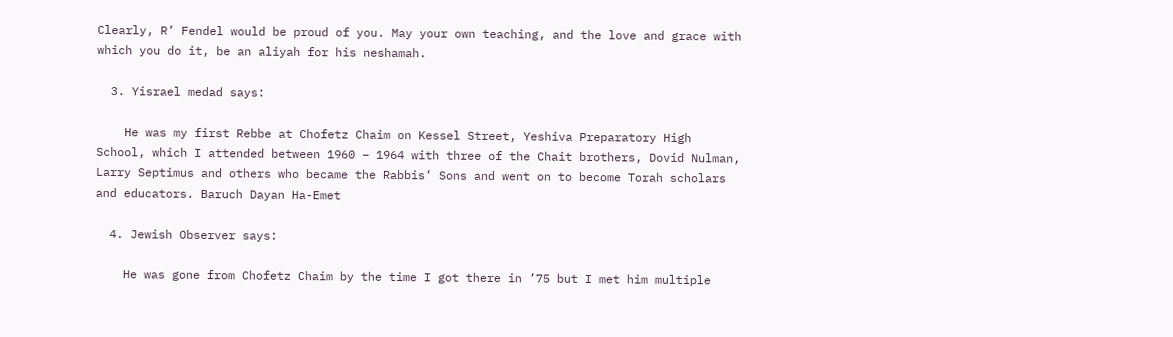Clearly, R’ Fendel would be proud of you. May your own teaching, and the love and grace with which you do it, be an aliyah for his neshamah.

  3. Yisrael medad says:

    He was my first Rebbe at Chofetz Chaim on Kessel Street, Yeshiva Preparatory High School, which I attended between 1960 – 1964 with three of the Chait brothers, Dovid Nulman, Larry Septimus and others who became the Rabbis’ Sons and went on to become Torah scholars and educators. Baruch Dayan Ha-Emet

  4. Jewish Observer says:

    He was gone from Chofetz Chaim by the time I got there in ’75 but I met him multiple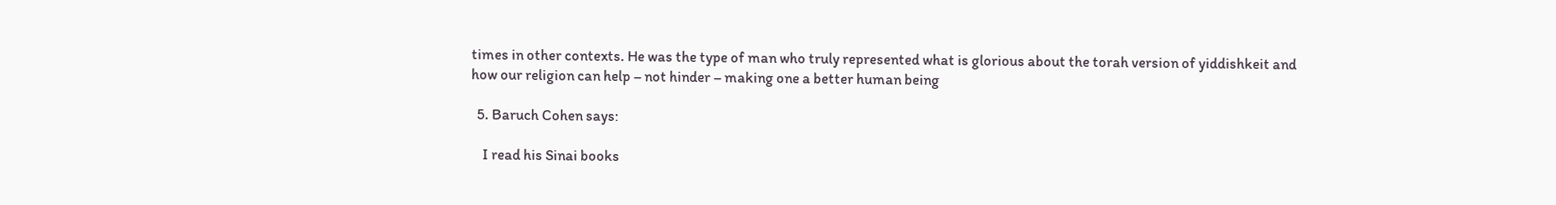times in other contexts. He was the type of man who truly represented what is glorious about the torah version of yiddishkeit and how our religion can help – not hinder – making one a better human being

  5. Baruch Cohen says:

    I read his Sinai books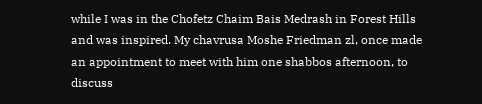while I was in the Chofetz Chaim Bais Medrash in Forest Hills and was inspired. My chavrusa Moshe Friedman zl, once made an appointment to meet with him one shabbos afternoon, to discuss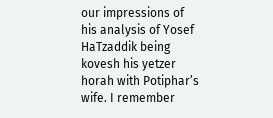our impressions of his analysis of Yosef HaTzaddik being kovesh his yetzer horah with Potiphar’s wife. I remember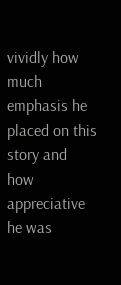vividly how much emphasis he placed on this story and how appreciative he was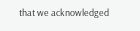that we acknowledged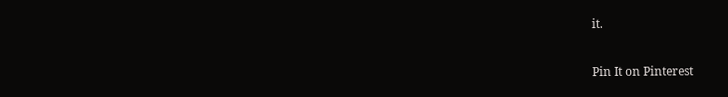it.

Pin It on Pinterest